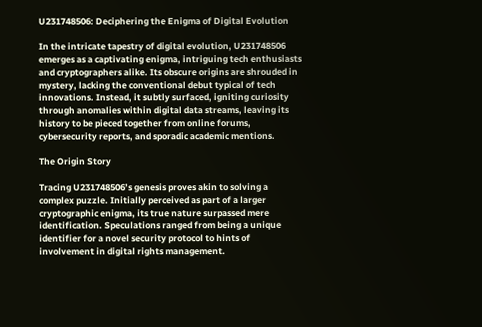U231748506: Deciphering the Enigma of Digital Evolution

In the intricate tapestry of digital evolution, U231748506 emerges as a captivating enigma, intriguing tech enthusiasts and cryptographers alike. Its obscure origins are shrouded in mystery, lacking the conventional debut typical of tech innovations. Instead, it subtly surfaced, igniting curiosity through anomalies within digital data streams, leaving its history to be pieced together from online forums, cybersecurity reports, and sporadic academic mentions.

The Origin Story

Tracing U231748506’s genesis proves akin to solving a complex puzzle. Initially perceived as part of a larger cryptographic enigma, its true nature surpassed mere identification. Speculations ranged from being a unique identifier for a novel security protocol to hints of involvement in digital rights management.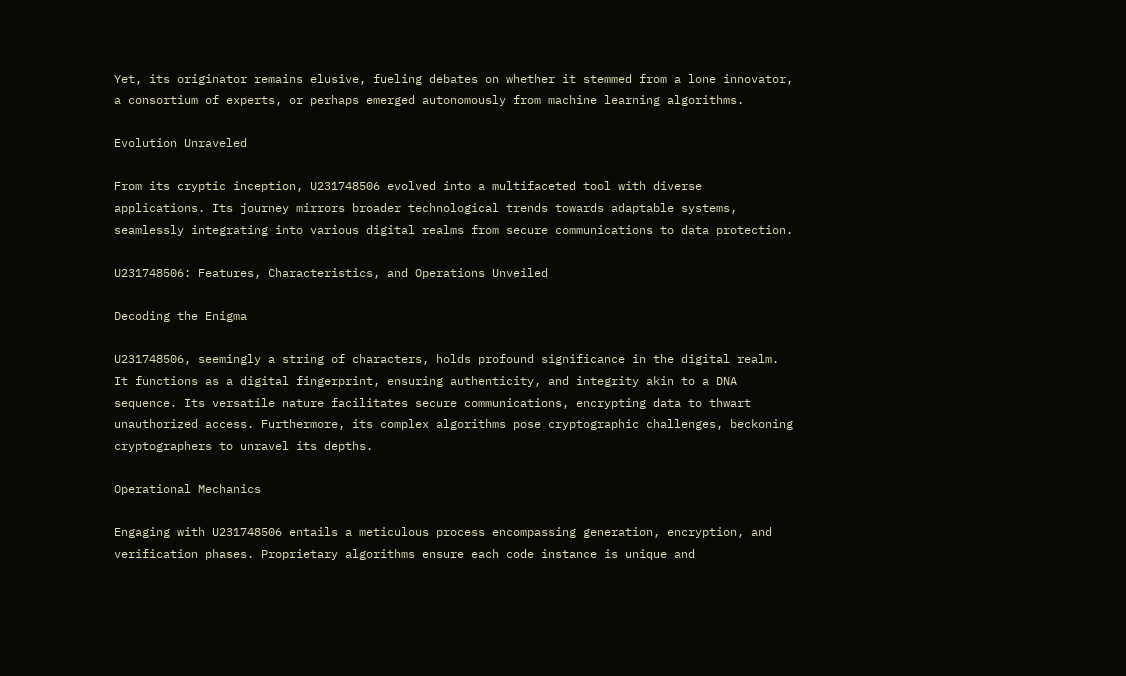Yet, its originator remains elusive, fueling debates on whether it stemmed from a lone innovator, a consortium of experts, or perhaps emerged autonomously from machine learning algorithms.

Evolution Unraveled

From its cryptic inception, U231748506 evolved into a multifaceted tool with diverse applications. Its journey mirrors broader technological trends towards adaptable systems, seamlessly integrating into various digital realms from secure communications to data protection.

U231748506: Features, Characteristics, and Operations Unveiled

Decoding the Enigma

U231748506, seemingly a string of characters, holds profound significance in the digital realm. It functions as a digital fingerprint, ensuring authenticity, and integrity akin to a DNA sequence. Its versatile nature facilitates secure communications, encrypting data to thwart unauthorized access. Furthermore, its complex algorithms pose cryptographic challenges, beckoning cryptographers to unravel its depths.

Operational Mechanics

Engaging with U231748506 entails a meticulous process encompassing generation, encryption, and verification phases. Proprietary algorithms ensure each code instance is unique and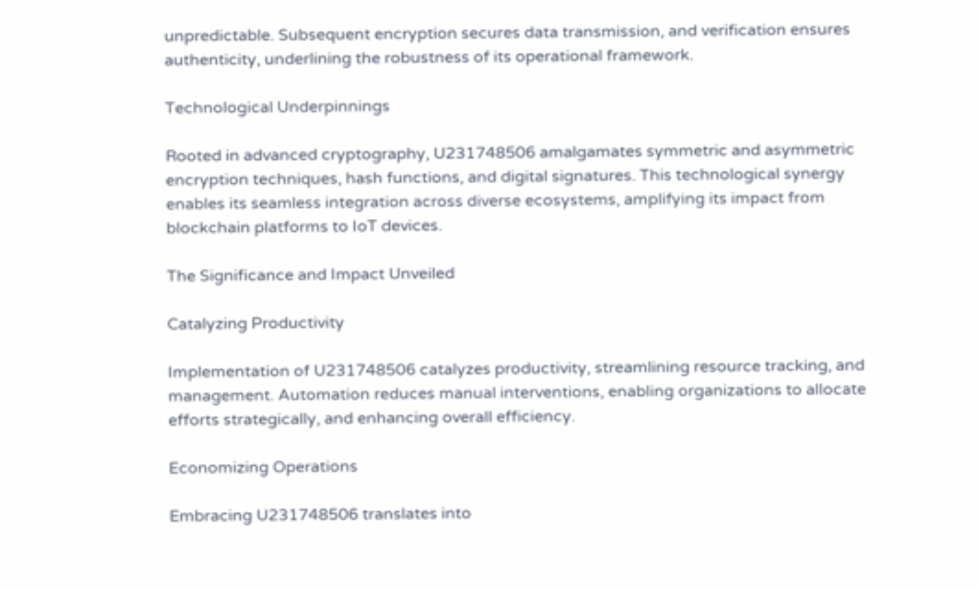unpredictable. Subsequent encryption secures data transmission, and verification ensures authenticity, underlining the robustness of its operational framework.

Technological Underpinnings

Rooted in advanced cryptography, U231748506 amalgamates symmetric and asymmetric encryption techniques, hash functions, and digital signatures. This technological synergy enables its seamless integration across diverse ecosystems, amplifying its impact from blockchain platforms to IoT devices.

The Significance and Impact Unveiled

Catalyzing Productivity

Implementation of U231748506 catalyzes productivity, streamlining resource tracking, and management. Automation reduces manual interventions, enabling organizations to allocate efforts strategically, and enhancing overall efficiency.

Economizing Operations

Embracing U231748506 translates into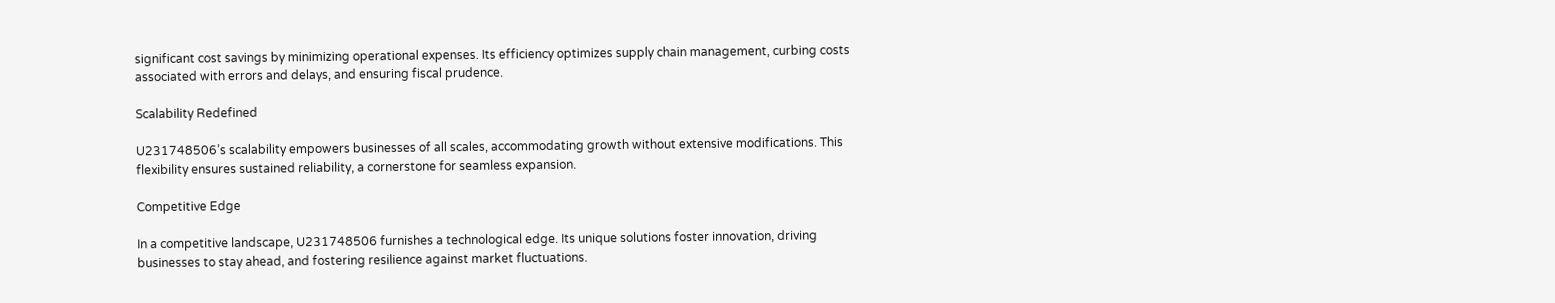significant cost savings by minimizing operational expenses. Its efficiency optimizes supply chain management, curbing costs associated with errors and delays, and ensuring fiscal prudence.

Scalability Redefined

U231748506’s scalability empowers businesses of all scales, accommodating growth without extensive modifications. This flexibility ensures sustained reliability, a cornerstone for seamless expansion.

Competitive Edge

In a competitive landscape, U231748506 furnishes a technological edge. Its unique solutions foster innovation, driving businesses to stay ahead, and fostering resilience against market fluctuations.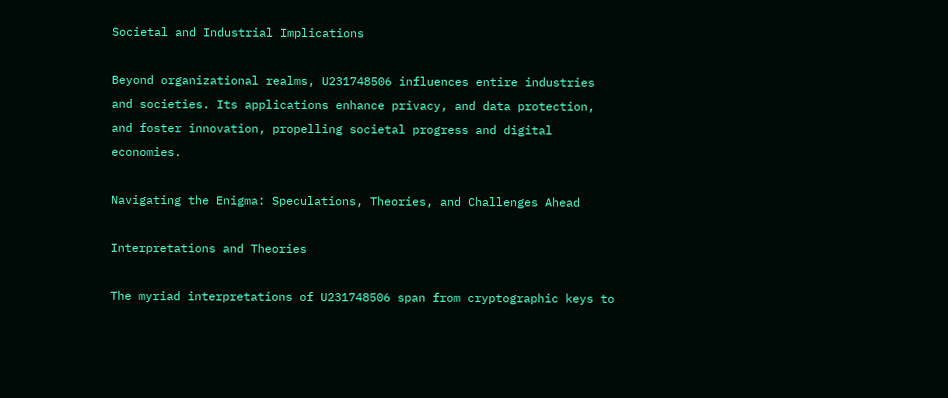Societal and Industrial Implications

Beyond organizational realms, U231748506 influences entire industries and societies. Its applications enhance privacy, and data protection, and foster innovation, propelling societal progress and digital economies.

Navigating the Enigma: Speculations, Theories, and Challenges Ahead

Interpretations and Theories

The myriad interpretations of U231748506 span from cryptographic keys to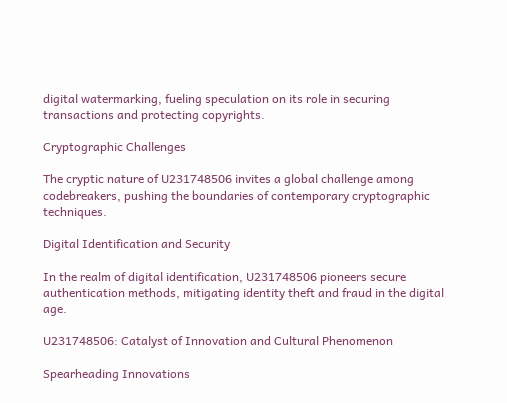digital watermarking, fueling speculation on its role in securing transactions and protecting copyrights.

Cryptographic Challenges

The cryptic nature of U231748506 invites a global challenge among codebreakers, pushing the boundaries of contemporary cryptographic techniques.

Digital Identification and Security

In the realm of digital identification, U231748506 pioneers secure authentication methods, mitigating identity theft and fraud in the digital age.

U231748506: Catalyst of Innovation and Cultural Phenomenon

Spearheading Innovations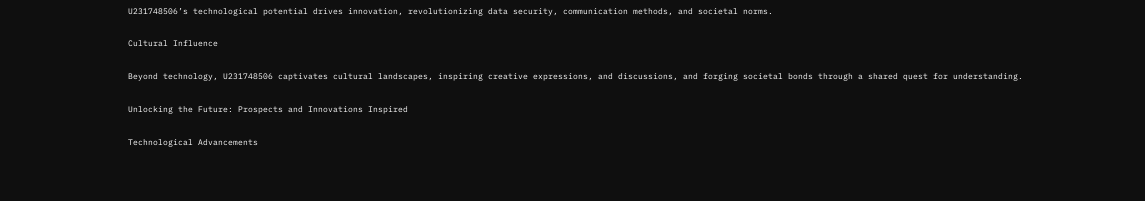U231748506’s technological potential drives innovation, revolutionizing data security, communication methods, and societal norms.

Cultural Influence

Beyond technology, U231748506 captivates cultural landscapes, inspiring creative expressions, and discussions, and forging societal bonds through a shared quest for understanding.

Unlocking the Future: Prospects and Innovations Inspired

Technological Advancements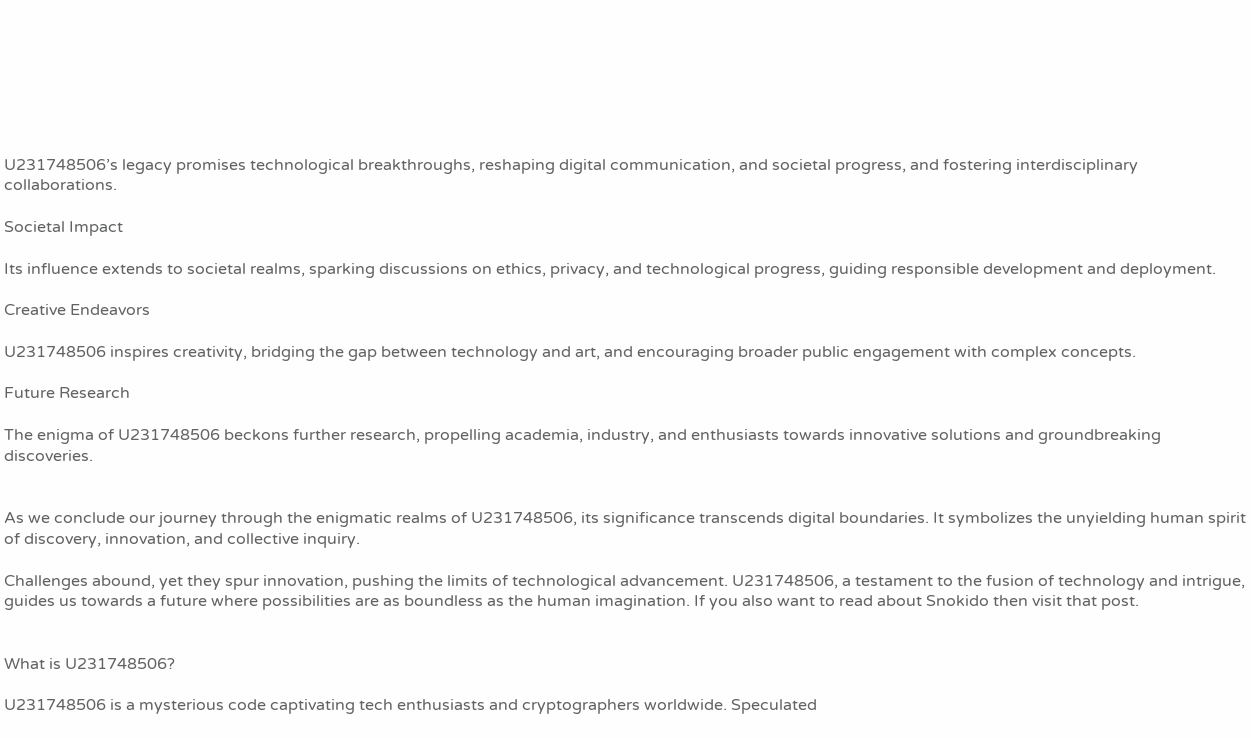U231748506’s legacy promises technological breakthroughs, reshaping digital communication, and societal progress, and fostering interdisciplinary collaborations.

Societal Impact

Its influence extends to societal realms, sparking discussions on ethics, privacy, and technological progress, guiding responsible development and deployment.

Creative Endeavors

U231748506 inspires creativity, bridging the gap between technology and art, and encouraging broader public engagement with complex concepts.

Future Research

The enigma of U231748506 beckons further research, propelling academia, industry, and enthusiasts towards innovative solutions and groundbreaking discoveries.


As we conclude our journey through the enigmatic realms of U231748506, its significance transcends digital boundaries. It symbolizes the unyielding human spirit of discovery, innovation, and collective inquiry.

Challenges abound, yet they spur innovation, pushing the limits of technological advancement. U231748506, a testament to the fusion of technology and intrigue, guides us towards a future where possibilities are as boundless as the human imagination. If you also want to read about Snokido then visit that post.


What is U231748506?

U231748506 is a mysterious code captivating tech enthusiasts and cryptographers worldwide. Speculated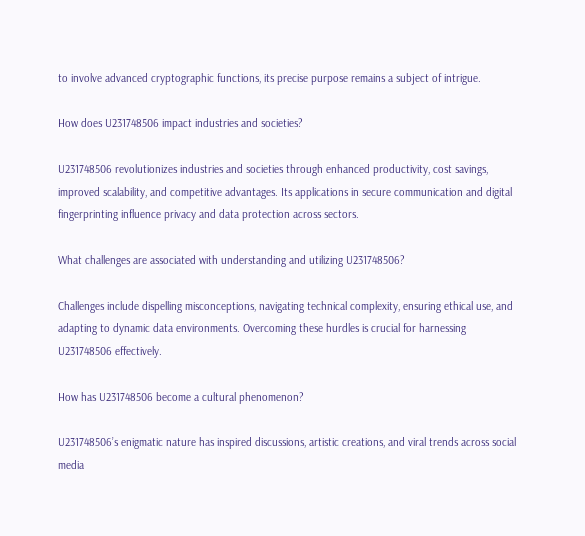to involve advanced cryptographic functions, its precise purpose remains a subject of intrigue.

How does U231748506 impact industries and societies?

U231748506 revolutionizes industries and societies through enhanced productivity, cost savings, improved scalability, and competitive advantages. Its applications in secure communication and digital fingerprinting influence privacy and data protection across sectors.

What challenges are associated with understanding and utilizing U231748506?

Challenges include dispelling misconceptions, navigating technical complexity, ensuring ethical use, and adapting to dynamic data environments. Overcoming these hurdles is crucial for harnessing U231748506 effectively.

How has U231748506 become a cultural phenomenon?

U231748506’s enigmatic nature has inspired discussions, artistic creations, and viral trends across social media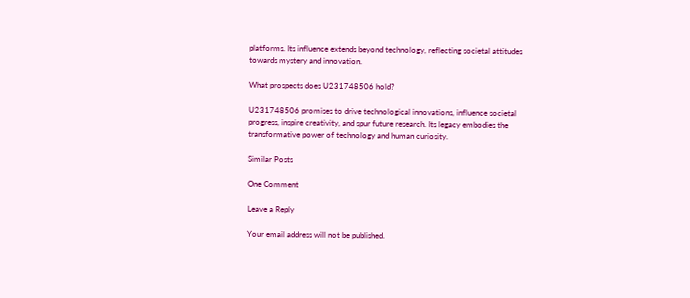platforms. Its influence extends beyond technology, reflecting societal attitudes towards mystery and innovation.

What prospects does U231748506 hold?

U231748506 promises to drive technological innovations, influence societal progress, inspire creativity, and spur future research. Its legacy embodies the transformative power of technology and human curiosity.

Similar Posts

One Comment

Leave a Reply

Your email address will not be published.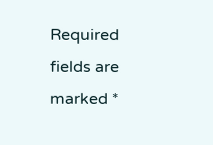Required fields are marked *